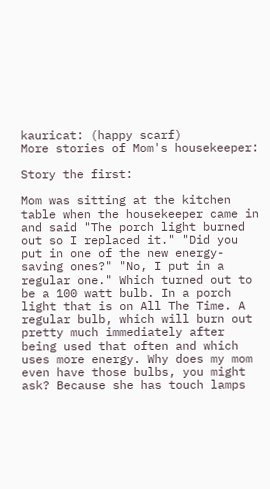kauricat: (happy scarf)
More stories of Mom's housekeeper:

Story the first:

Mom was sitting at the kitchen table when the housekeeper came in and said "The porch light burned out so I replaced it." "Did you put in one of the new energy-saving ones?" "No, I put in a regular one." Which turned out to be a 100 watt bulb. In a porch light that is on All The Time. A regular bulb, which will burn out pretty much immediately after being used that often and which uses more energy. Why does my mom even have those bulbs, you might ask? Because she has touch lamps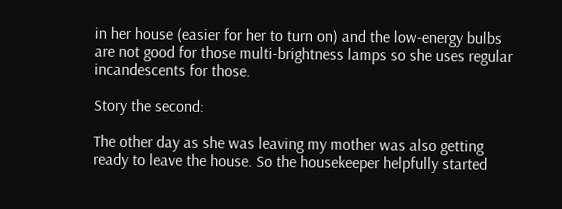in her house (easier for her to turn on) and the low-energy bulbs are not good for those multi-brightness lamps so she uses regular incandescents for those.

Story the second:

The other day as she was leaving my mother was also getting ready to leave the house. So the housekeeper helpfully started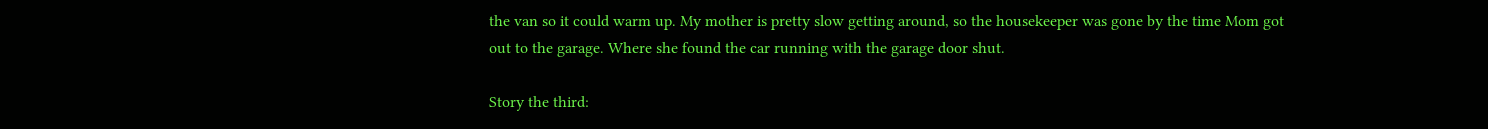the van so it could warm up. My mother is pretty slow getting around, so the housekeeper was gone by the time Mom got out to the garage. Where she found the car running with the garage door shut.

Story the third: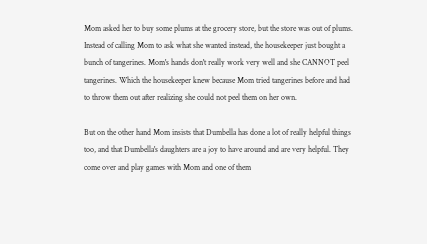Mom asked her to buy some plums at the grocery store, but the store was out of plums. Instead of calling Mom to ask what she wanted instead, the housekeeper just bought a bunch of tangerines. Mom's hands don't really work very well and she CANNOT peel tangerines. Which the housekeeper knew because Mom tried tangerines before and had to throw them out after realizing she could not peel them on her own.

But on the other hand Mom insists that Dumbella has done a lot of really helpful things too, and that Dumbella's daughters are a joy to have around and are very helpful. They come over and play games with Mom and one of them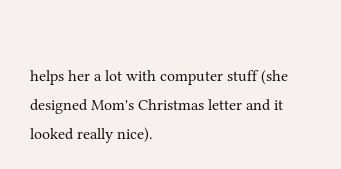helps her a lot with computer stuff (she designed Mom's Christmas letter and it looked really nice).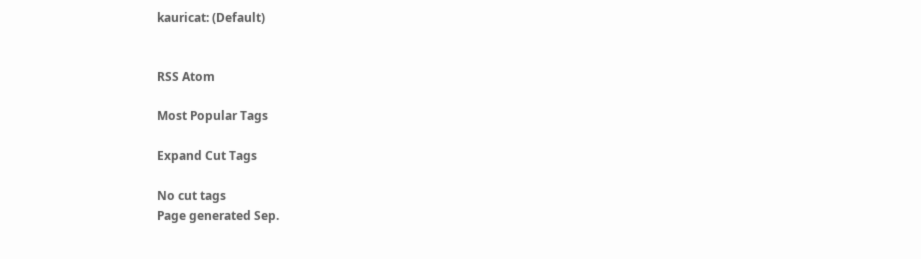kauricat: (Default)


RSS Atom

Most Popular Tags

Expand Cut Tags

No cut tags
Page generated Sep.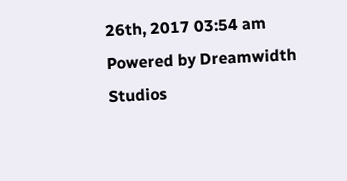26th, 2017 03:54 am
Powered by Dreamwidth Studios